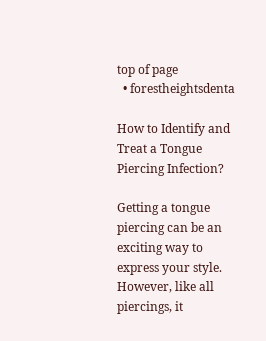top of page
  • forestheightsdenta

How to Identify and Treat a Tongue Piercing Infection?

Getting a tongue piercing can be an exciting way to express your style. However, like all piercings, it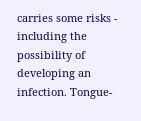carries some risks - including the possibility of developing an infection. Tongue-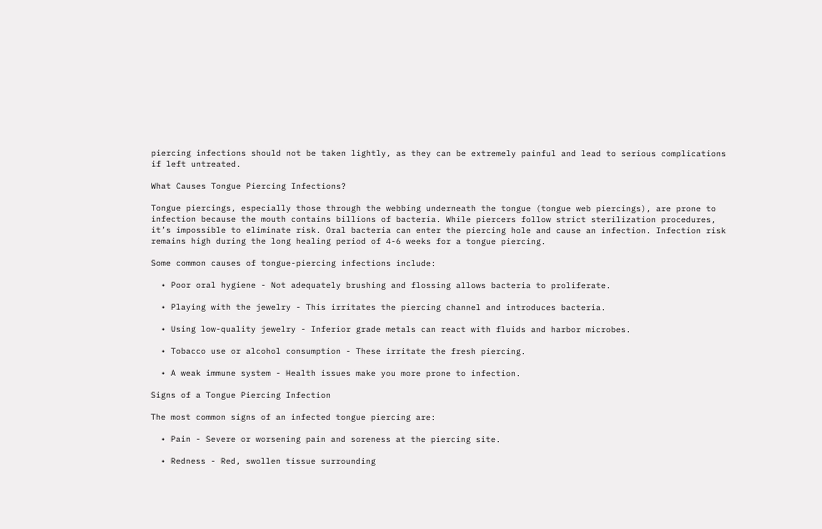piercing infections should not be taken lightly, as they can be extremely painful and lead to serious complications if left untreated.

What Causes Tongue Piercing Infections?

Tongue piercings, especially those through the webbing underneath the tongue (tongue web piercings), are prone to infection because the mouth contains billions of bacteria. While piercers follow strict sterilization procedures, it’s impossible to eliminate risk. Oral bacteria can enter the piercing hole and cause an infection. Infection risk remains high during the long healing period of 4-6 weeks for a tongue piercing.

Some common causes of tongue-piercing infections include:

  • Poor oral hygiene - Not adequately brushing and flossing allows bacteria to proliferate.

  • Playing with the jewelry - This irritates the piercing channel and introduces bacteria.

  • Using low-quality jewelry - Inferior grade metals can react with fluids and harbor microbes.

  • Tobacco use or alcohol consumption - These irritate the fresh piercing.

  • A weak immune system - Health issues make you more prone to infection.

Signs of a Tongue Piercing Infection

The most common signs of an infected tongue piercing are:

  • Pain - Severe or worsening pain and soreness at the piercing site.

  • Redness - Red, swollen tissue surrounding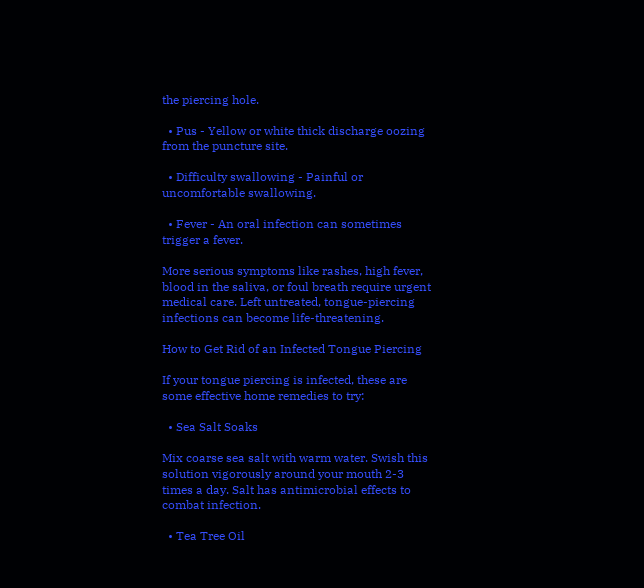the piercing hole.

  • Pus - Yellow or white thick discharge oozing from the puncture site.

  • Difficulty swallowing - Painful or uncomfortable swallowing.

  • Fever - An oral infection can sometimes trigger a fever.

More serious symptoms like rashes, high fever, blood in the saliva, or foul breath require urgent medical care. Left untreated, tongue-piercing infections can become life-threatening.

How to Get Rid of an Infected Tongue Piercing

If your tongue piercing is infected, these are some effective home remedies to try:

  • Sea Salt Soaks

Mix coarse sea salt with warm water. Swish this solution vigorously around your mouth 2-3 times a day. Salt has antimicrobial effects to combat infection.

  • Tea Tree Oil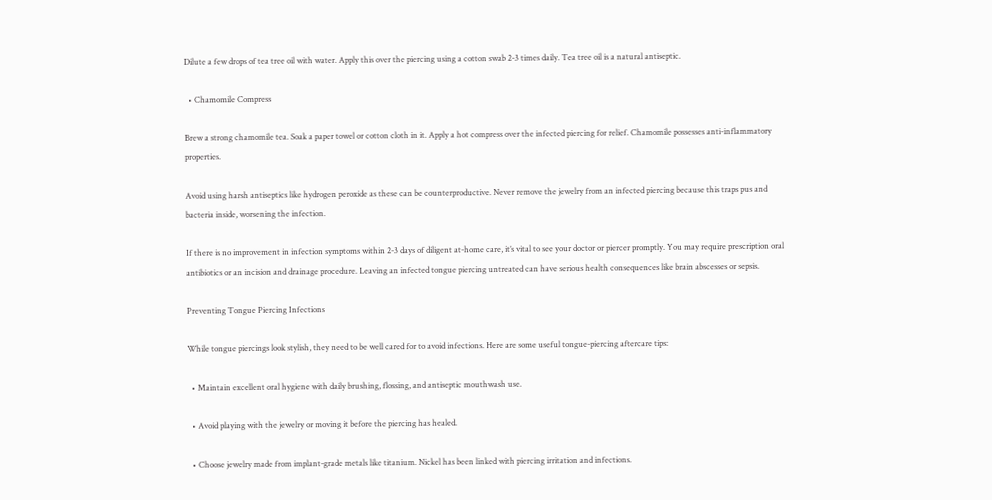Dilute a few drops of tea tree oil with water. Apply this over the piercing using a cotton swab 2-3 times daily. Tea tree oil is a natural antiseptic.

  • Chamomile Compress

Brew a strong chamomile tea. Soak a paper towel or cotton cloth in it. Apply a hot compress over the infected piercing for relief. Chamomile possesses anti-inflammatory properties.

Avoid using harsh antiseptics like hydrogen peroxide as these can be counterproductive. Never remove the jewelry from an infected piercing because this traps pus and bacteria inside, worsening the infection.

If there is no improvement in infection symptoms within 2-3 days of diligent at-home care, it’s vital to see your doctor or piercer promptly. You may require prescription oral antibiotics or an incision and drainage procedure. Leaving an infected tongue piercing untreated can have serious health consequences like brain abscesses or sepsis.

Preventing Tongue Piercing Infections

While tongue piercings look stylish, they need to be well cared for to avoid infections. Here are some useful tongue-piercing aftercare tips:

  • Maintain excellent oral hygiene with daily brushing, flossing, and antiseptic mouthwash use.

  • Avoid playing with the jewelry or moving it before the piercing has healed.

  • Choose jewelry made from implant-grade metals like titanium. Nickel has been linked with piercing irritation and infections.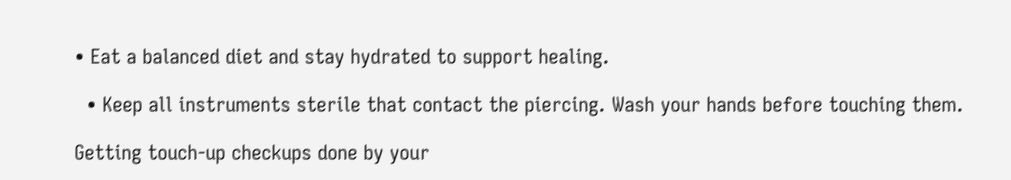• Eat a balanced diet and stay hydrated to support healing.

  • Keep all instruments sterile that contact the piercing. Wash your hands before touching them.

Getting touch-up checkups done by your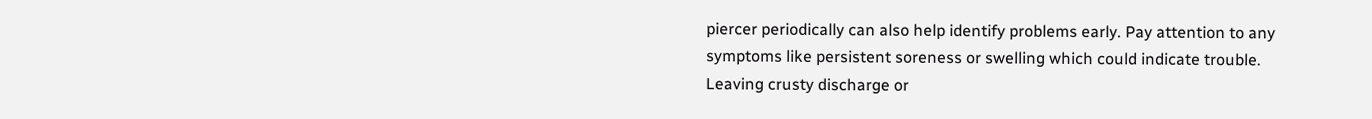piercer periodically can also help identify problems early. Pay attention to any symptoms like persistent soreness or swelling which could indicate trouble. Leaving crusty discharge or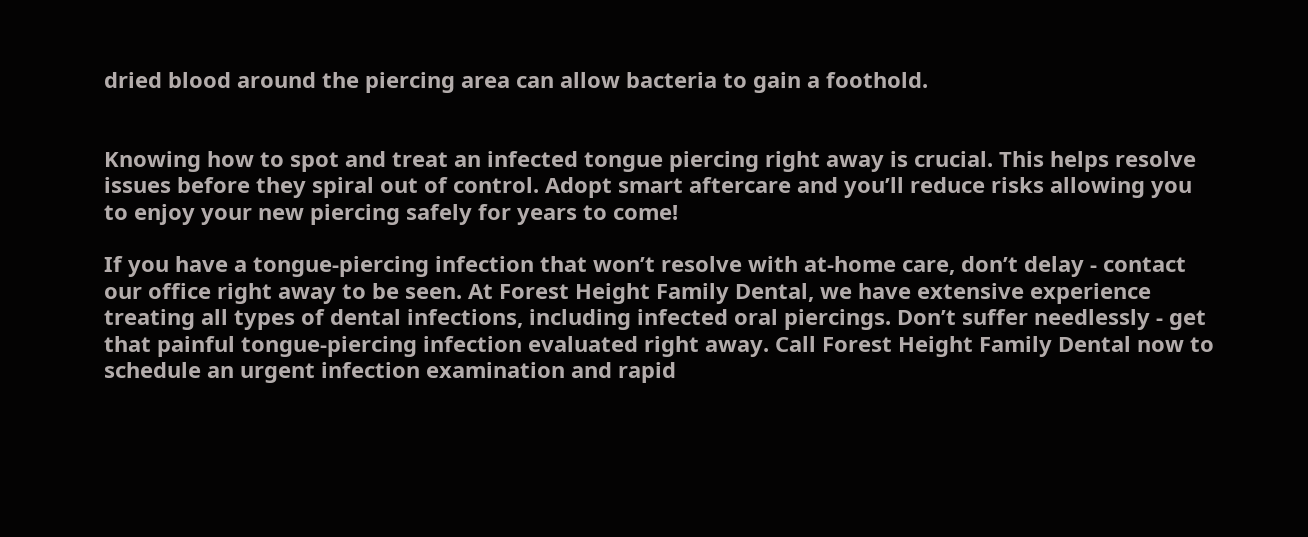dried blood around the piercing area can allow bacteria to gain a foothold.


Knowing how to spot and treat an infected tongue piercing right away is crucial. This helps resolve issues before they spiral out of control. Adopt smart aftercare and you’ll reduce risks allowing you to enjoy your new piercing safely for years to come!

If you have a tongue-piercing infection that won’t resolve with at-home care, don’t delay - contact our office right away to be seen. At Forest Height Family Dental, we have extensive experience treating all types of dental infections, including infected oral piercings. Don’t suffer needlessly - get that painful tongue-piercing infection evaluated right away. Call Forest Height Family Dental now to schedule an urgent infection examination and rapid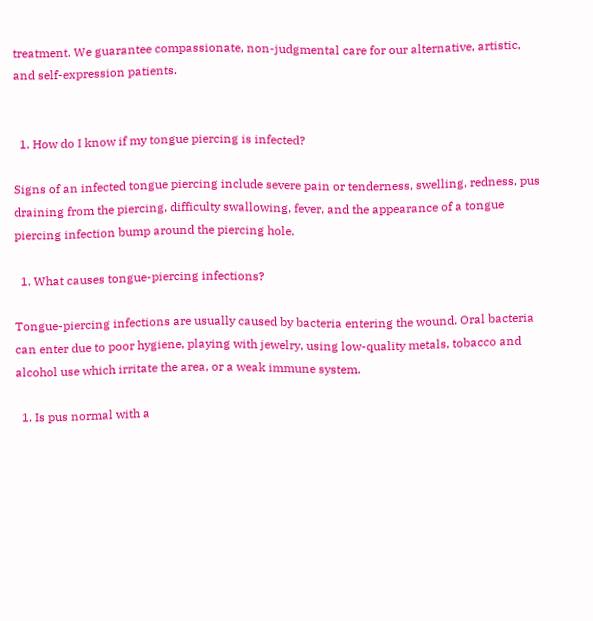treatment. We guarantee compassionate, non-judgmental care for our alternative, artistic, and self-expression patients.


  1. How do I know if my tongue piercing is infected?

Signs of an infected tongue piercing include severe pain or tenderness, swelling, redness, pus draining from the piercing, difficulty swallowing, fever, and the appearance of a tongue piercing infection bump around the piercing hole.

  1. What causes tongue-piercing infections?

Tongue-piercing infections are usually caused by bacteria entering the wound. Oral bacteria can enter due to poor hygiene, playing with jewelry, using low-quality metals, tobacco and alcohol use which irritate the area, or a weak immune system.

  1. Is pus normal with a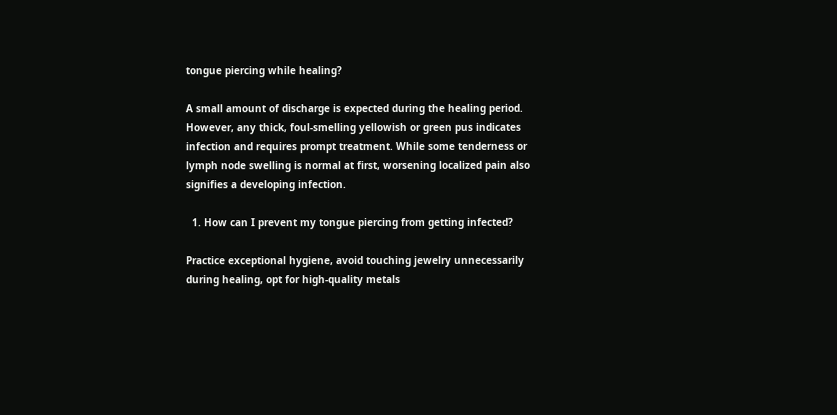tongue piercing while healing?

A small amount of discharge is expected during the healing period. However, any thick, foul-smelling yellowish or green pus indicates infection and requires prompt treatment. While some tenderness or lymph node swelling is normal at first, worsening localized pain also signifies a developing infection.

  1. How can I prevent my tongue piercing from getting infected?

Practice exceptional hygiene, avoid touching jewelry unnecessarily during healing, opt for high-quality metals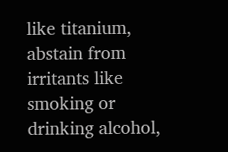like titanium, abstain from irritants like smoking or drinking alcohol,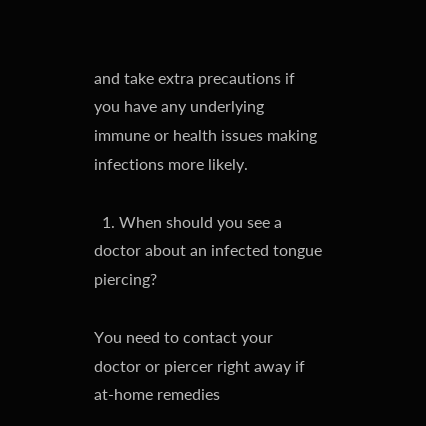and take extra precautions if you have any underlying immune or health issues making infections more likely.

  1. When should you see a doctor about an infected tongue piercing?

You need to contact your doctor or piercer right away if at-home remedies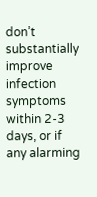don’t substantially improve infection symptoms within 2-3 days, or if any alarming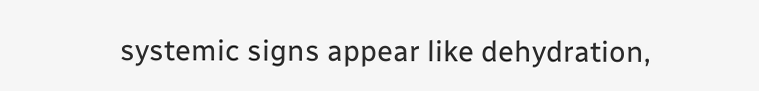systemic signs appear like dehydration,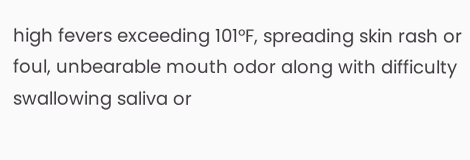high fevers exceeding 101°F, spreading skin rash or foul, unbearable mouth odor along with difficulty swallowing saliva or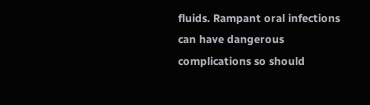fluids. Rampant oral infections can have dangerous complications so should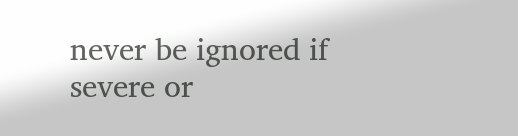never be ignored if severe or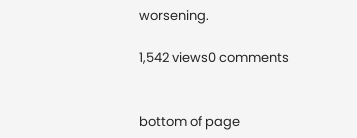worsening.

1,542 views0 comments


bottom of page